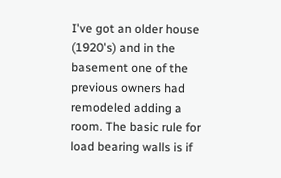I've got an older house (1920's) and in the basement one of the previous owners had remodeled adding a room. The basic rule for load bearing walls is if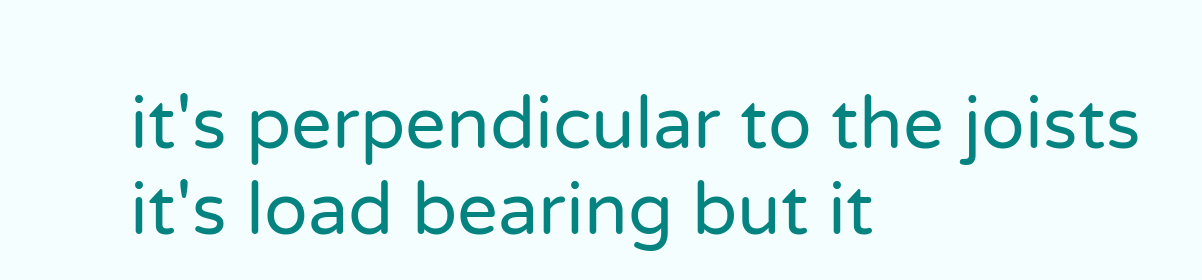it's perpendicular to the joists it's load bearing but it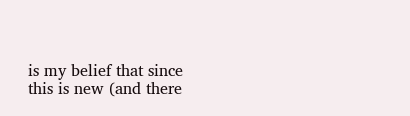is my belief that since this is new (and there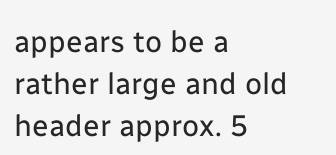appears to be a rather large and old header approx. 5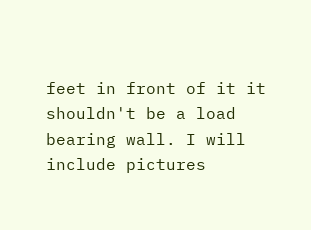feet in front of it it shouldn't be a load bearing wall. I will include pictures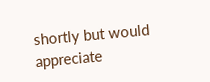shortly but would appreciate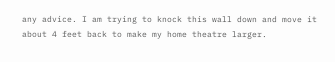any advice. I am trying to knock this wall down and move it about 4 feet back to make my home theatre larger.